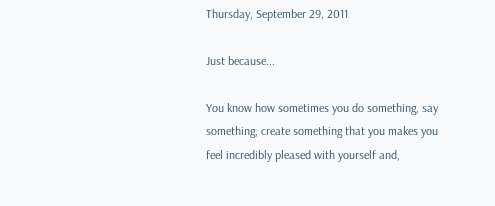Thursday, September 29, 2011

Just because...

You know how sometimes you do something, say something, create something that you makes you feel incredibly pleased with yourself and,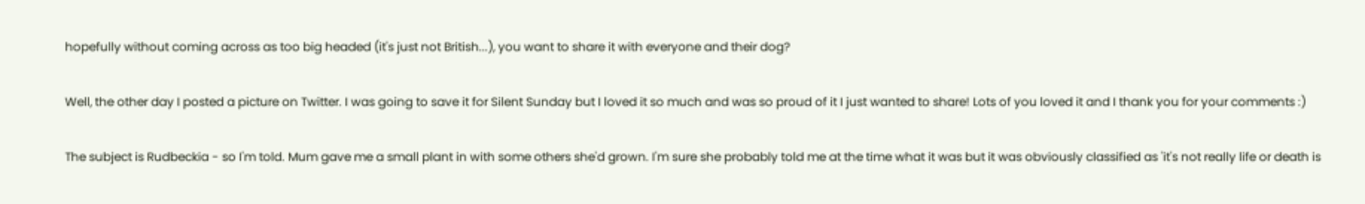hopefully without coming across as too big headed (it's just not British...), you want to share it with everyone and their dog?

Well, the other day I posted a picture on Twitter. I was going to save it for Silent Sunday but I loved it so much and was so proud of it I just wanted to share! Lots of you loved it and I thank you for your comments :)

The subject is Rudbeckia - so I'm told. Mum gave me a small plant in with some others she'd grown. I'm sure she probably told me at the time what it was but it was obviously classified as 'it's not really life or death is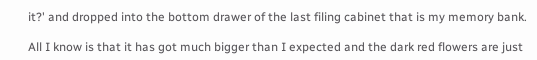it?' and dropped into the bottom drawer of the last filing cabinet that is my memory bank.

All I know is that it has got much bigger than I expected and the dark red flowers are just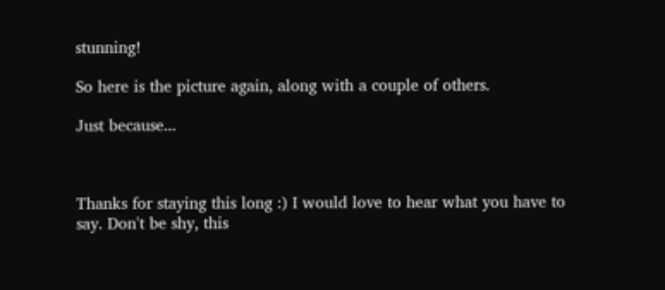stunning!

So here is the picture again, along with a couple of others.

Just because...



Thanks for staying this long :) I would love to hear what you have to say. Don't be shy, this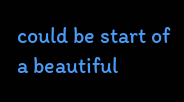could be start of a beautiful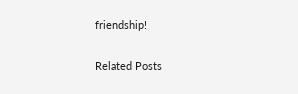friendship!

Related Posts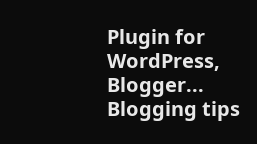Plugin for WordPress, Blogger...
Blogging tips